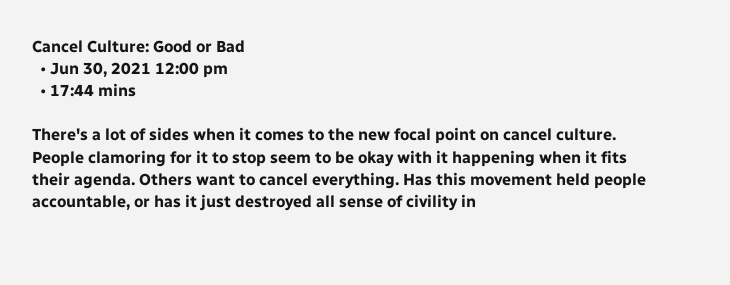Cancel Culture: Good or Bad
  • Jun 30, 2021 12:00 pm
  • 17:44 mins

There's a lot of sides when it comes to the new focal point on cancel culture. People clamoring for it to stop seem to be okay with it happening when it fits their agenda. Others want to cancel everything. Has this movement held people accountable, or has it just destroyed all sense of civility in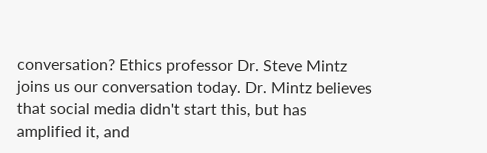conversation? Ethics professor Dr. Steve Mintz joins us our conversation today. Dr. Mintz believes that social media didn't start this, but has amplified it, and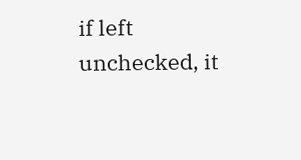if left unchecked, it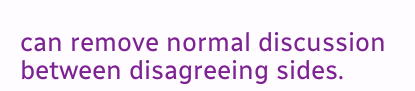can remove normal discussion between disagreeing sides.